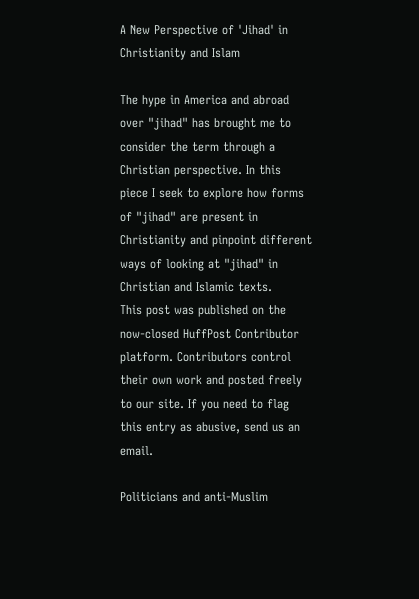A New Perspective of 'Jihad' in Christianity and Islam

The hype in America and abroad over "jihad" has brought me to consider the term through a Christian perspective. In this piece I seek to explore how forms of "jihad" are present in Christianity and pinpoint different ways of looking at "jihad" in Christian and Islamic texts.
This post was published on the now-closed HuffPost Contributor platform. Contributors control their own work and posted freely to our site. If you need to flag this entry as abusive, send us an email.

Politicians and anti-Muslim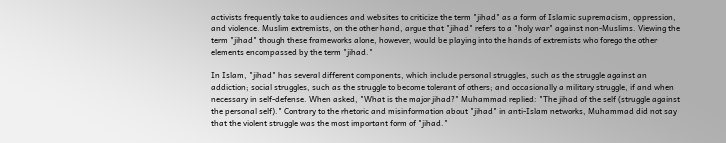activists frequently take to audiences and websites to criticize the term "jihad" as a form of Islamic supremacism, oppression, and violence. Muslim extremists, on the other hand, argue that "jihad" refers to a "holy war" against non-Muslims. Viewing the term "jihad" though these frameworks alone, however, would be playing into the hands of extremists who forego the other elements encompassed by the term "jihad."

In Islam, "jihad" has several different components, which include personal struggles, such as the struggle against an addiction; social struggles, such as the struggle to become tolerant of others; and occasionally a military struggle, if and when necessary in self-defense. When asked, "What is the major jihad?" Muhammad replied: "The jihad of the self (struggle against the personal self)." Contrary to the rhetoric and misinformation about "jihad" in anti-Islam networks, Muhammad did not say that the violent struggle was the most important form of "jihad."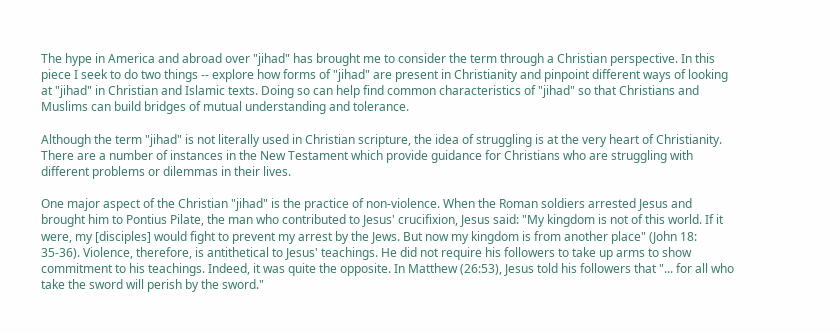The hype in America and abroad over "jihad" has brought me to consider the term through a Christian perspective. In this piece I seek to do two things -- explore how forms of "jihad" are present in Christianity and pinpoint different ways of looking at "jihad" in Christian and Islamic texts. Doing so can help find common characteristics of "jihad" so that Christians and Muslims can build bridges of mutual understanding and tolerance.

Although the term "jihad" is not literally used in Christian scripture, the idea of struggling is at the very heart of Christianity. There are a number of instances in the New Testament which provide guidance for Christians who are struggling with different problems or dilemmas in their lives.

One major aspect of the Christian "jihad" is the practice of non-violence. When the Roman soldiers arrested Jesus and brought him to Pontius Pilate, the man who contributed to Jesus' crucifixion, Jesus said: "My kingdom is not of this world. If it were, my [disciples] would fight to prevent my arrest by the Jews. But now my kingdom is from another place" (John 18: 35-36). Violence, therefore, is antithetical to Jesus' teachings. He did not require his followers to take up arms to show commitment to his teachings. Indeed, it was quite the opposite. In Matthew (26:53), Jesus told his followers that "... for all who take the sword will perish by the sword."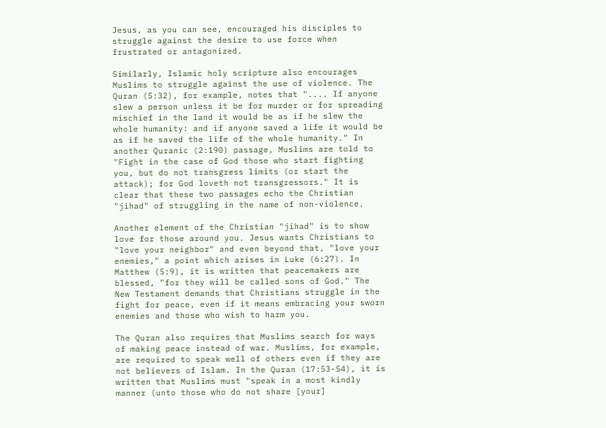Jesus, as you can see, encouraged his disciples to struggle against the desire to use force when frustrated or antagonized.

Similarly, Islamic holy scripture also encourages Muslims to struggle against the use of violence. The Quran (5:32), for example, notes that ".... If anyone slew a person unless it be for murder or for spreading mischief in the land it would be as if he slew the whole humanity: and if anyone saved a life it would be as if he saved the life of the whole humanity." In another Quranic (2:190) passage, Muslims are told to "Fight in the case of God those who start fighting you, but do not transgress limits (or start the attack); for God loveth not transgressors." It is clear that these two passages echo the Christian "jihad" of struggling in the name of non-violence.

Another element of the Christian "jihad" is to show love for those around you. Jesus wants Christians to "love your neighbor" and even beyond that, "love your enemies," a point which arises in Luke (6:27). In Matthew (5:9), it is written that peacemakers are blessed, "for they will be called sons of God." The New Testament demands that Christians struggle in the fight for peace, even if it means embracing your sworn enemies and those who wish to harm you.

The Quran also requires that Muslims search for ways of making peace instead of war. Muslims, for example, are required to speak well of others even if they are not believers of Islam. In the Quran (17:53-54), it is written that Muslims must "speak in a most kindly manner (unto those who do not share [your]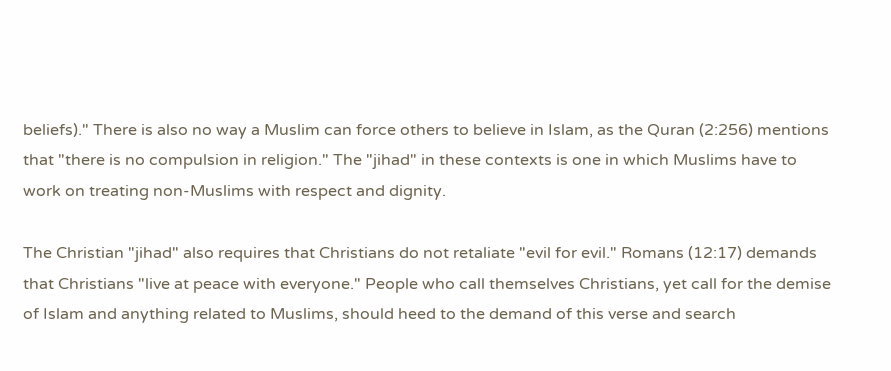beliefs)." There is also no way a Muslim can force others to believe in Islam, as the Quran (2:256) mentions that "there is no compulsion in religion." The "jihad" in these contexts is one in which Muslims have to work on treating non-Muslims with respect and dignity.

The Christian "jihad" also requires that Christians do not retaliate "evil for evil." Romans (12:17) demands that Christians "live at peace with everyone." People who call themselves Christians, yet call for the demise of Islam and anything related to Muslims, should heed to the demand of this verse and search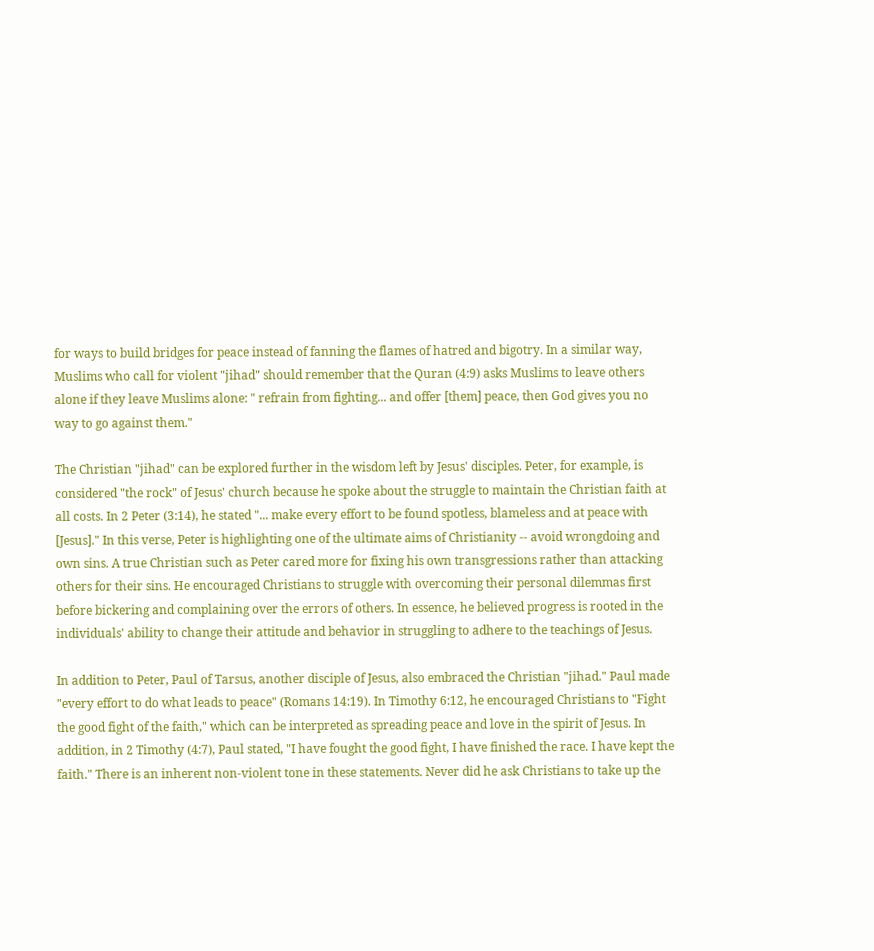for ways to build bridges for peace instead of fanning the flames of hatred and bigotry. In a similar way, Muslims who call for violent "jihad" should remember that the Quran (4:9) asks Muslims to leave others alone if they leave Muslims alone: " refrain from fighting... and offer [them] peace, then God gives you no way to go against them."

The Christian "jihad" can be explored further in the wisdom left by Jesus' disciples. Peter, for example, is considered "the rock" of Jesus' church because he spoke about the struggle to maintain the Christian faith at all costs. In 2 Peter (3:14), he stated "... make every effort to be found spotless, blameless and at peace with [Jesus]." In this verse, Peter is highlighting one of the ultimate aims of Christianity -- avoid wrongdoing and own sins. A true Christian such as Peter cared more for fixing his own transgressions rather than attacking others for their sins. He encouraged Christians to struggle with overcoming their personal dilemmas first before bickering and complaining over the errors of others. In essence, he believed progress is rooted in the individuals' ability to change their attitude and behavior in struggling to adhere to the teachings of Jesus.

In addition to Peter, Paul of Tarsus, another disciple of Jesus, also embraced the Christian "jihad." Paul made "every effort to do what leads to peace" (Romans 14:19). In Timothy 6:12, he encouraged Christians to "Fight the good fight of the faith," which can be interpreted as spreading peace and love in the spirit of Jesus. In addition, in 2 Timothy (4:7), Paul stated, "I have fought the good fight, I have finished the race. I have kept the faith." There is an inherent non-violent tone in these statements. Never did he ask Christians to take up the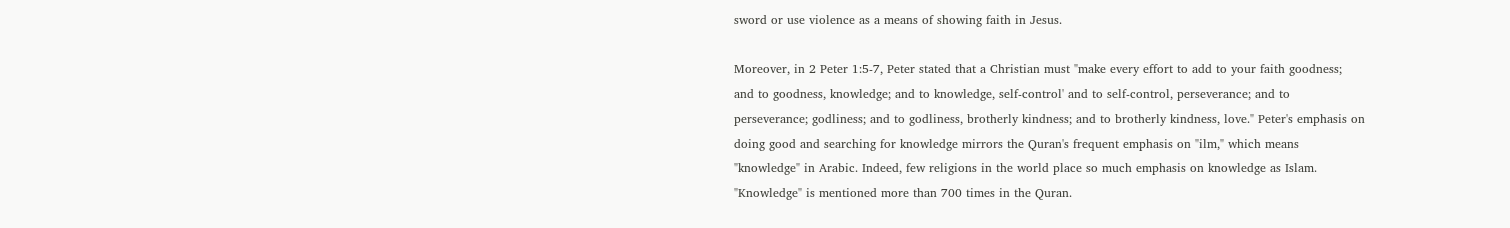sword or use violence as a means of showing faith in Jesus.

Moreover, in 2 Peter 1:5-7, Peter stated that a Christian must "make every effort to add to your faith goodness; and to goodness, knowledge; and to knowledge, self-control' and to self-control, perseverance; and to perseverance; godliness; and to godliness, brotherly kindness; and to brotherly kindness, love." Peter's emphasis on doing good and searching for knowledge mirrors the Quran's frequent emphasis on "ilm," which means "knowledge" in Arabic. Indeed, few religions in the world place so much emphasis on knowledge as Islam. "Knowledge" is mentioned more than 700 times in the Quran.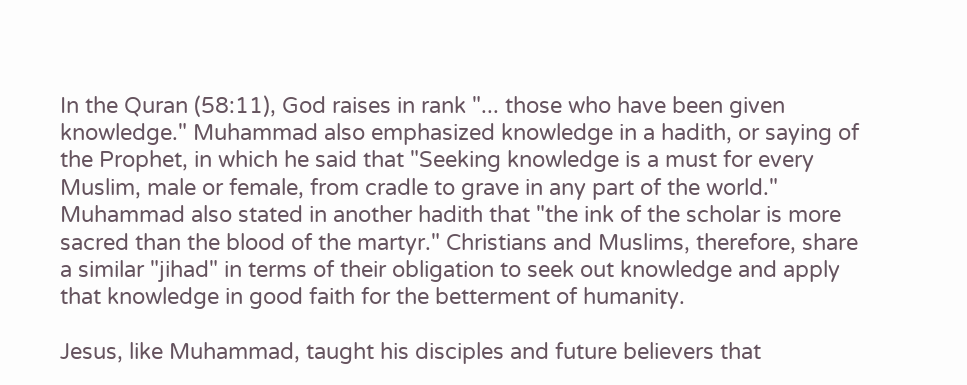In the Quran (58:11), God raises in rank "... those who have been given knowledge." Muhammad also emphasized knowledge in a hadith, or saying of the Prophet, in which he said that "Seeking knowledge is a must for every Muslim, male or female, from cradle to grave in any part of the world." Muhammad also stated in another hadith that "the ink of the scholar is more sacred than the blood of the martyr." Christians and Muslims, therefore, share a similar "jihad" in terms of their obligation to seek out knowledge and apply that knowledge in good faith for the betterment of humanity.

Jesus, like Muhammad, taught his disciples and future believers that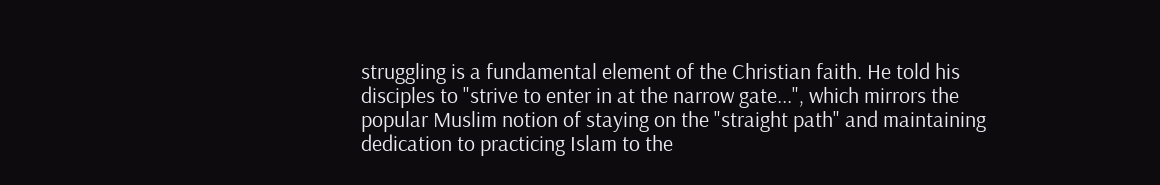struggling is a fundamental element of the Christian faith. He told his disciples to "strive to enter in at the narrow gate...", which mirrors the popular Muslim notion of staying on the "straight path" and maintaining dedication to practicing Islam to the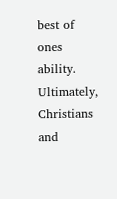best of ones ability. Ultimately, Christians and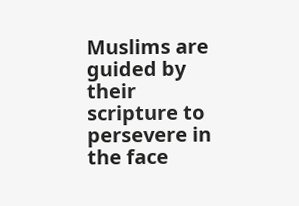Muslims are guided by their scripture to persevere in the face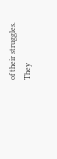of their struggles. They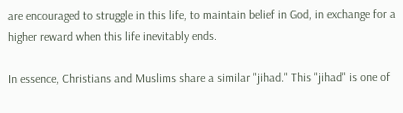are encouraged to struggle in this life, to maintain belief in God, in exchange for a higher reward when this life inevitably ends.

In essence, Christians and Muslims share a similar "jihad." This "jihad" is one of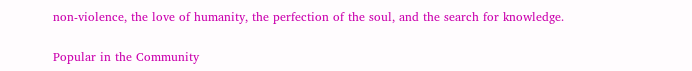non-violence, the love of humanity, the perfection of the soul, and the search for knowledge.

Popular in the Community